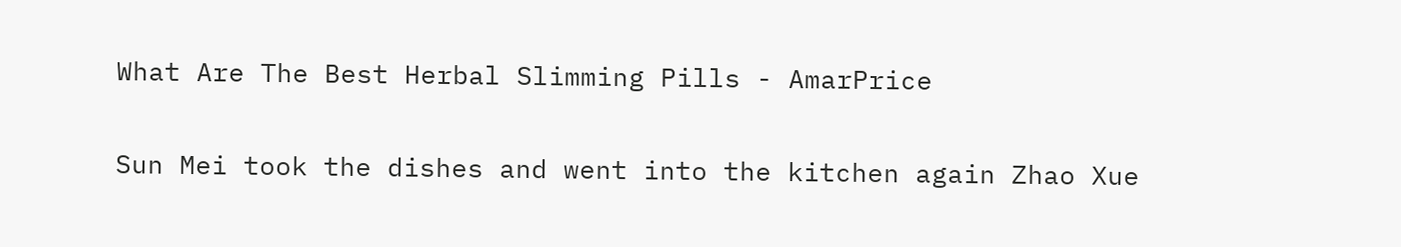What Are The Best Herbal Slimming Pills - AmarPrice

Sun Mei took the dishes and went into the kitchen again Zhao Xue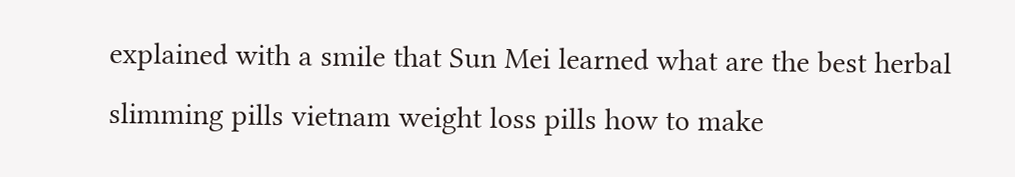explained with a smile that Sun Mei learned what are the best herbal slimming pills vietnam weight loss pills how to make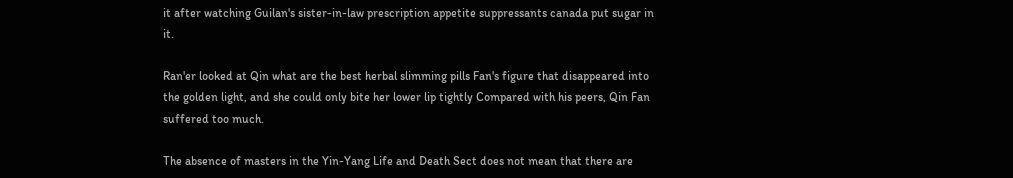it after watching Guilan's sister-in-law prescription appetite suppressants canada put sugar in it.

Ran'er looked at Qin what are the best herbal slimming pills Fan's figure that disappeared into the golden light, and she could only bite her lower lip tightly Compared with his peers, Qin Fan suffered too much.

The absence of masters in the Yin-Yang Life and Death Sect does not mean that there are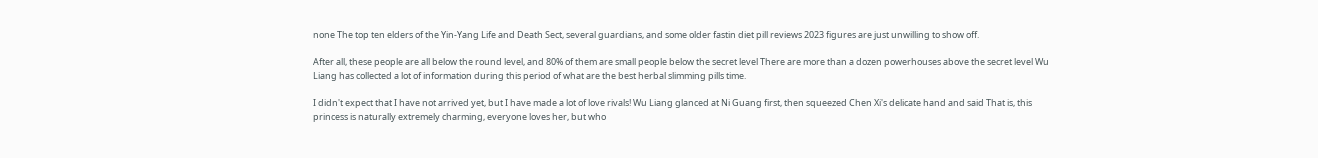none The top ten elders of the Yin-Yang Life and Death Sect, several guardians, and some older fastin diet pill reviews 2023 figures are just unwilling to show off.

After all, these people are all below the round level, and 80% of them are small people below the secret level There are more than a dozen powerhouses above the secret level Wu Liang has collected a lot of information during this period of what are the best herbal slimming pills time.

I didn't expect that I have not arrived yet, but I have made a lot of love rivals! Wu Liang glanced at Ni Guang first, then squeezed Chen Xi's delicate hand and said That is, this princess is naturally extremely charming, everyone loves her, but who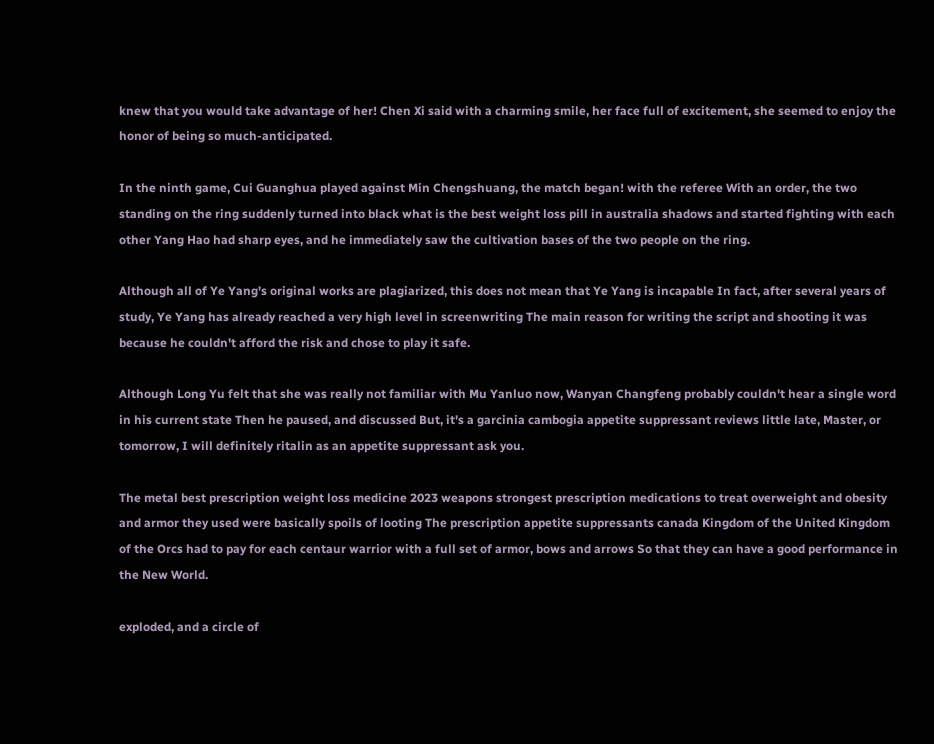knew that you would take advantage of her! Chen Xi said with a charming smile, her face full of excitement, she seemed to enjoy the honor of being so much-anticipated.

In the ninth game, Cui Guanghua played against Min Chengshuang, the match began! with the referee With an order, the two standing on the ring suddenly turned into black what is the best weight loss pill in australia shadows and started fighting with each other Yang Hao had sharp eyes, and he immediately saw the cultivation bases of the two people on the ring.

Although all of Ye Yang's original works are plagiarized, this does not mean that Ye Yang is incapable In fact, after several years of study, Ye Yang has already reached a very high level in screenwriting The main reason for writing the script and shooting it was because he couldn't afford the risk and chose to play it safe.

Although Long Yu felt that she was really not familiar with Mu Yanluo now, Wanyan Changfeng probably couldn't hear a single word in his current state Then he paused, and discussed But, it's a garcinia cambogia appetite suppressant reviews little late, Master, or tomorrow, I will definitely ritalin as an appetite suppressant ask you.

The metal best prescription weight loss medicine 2023 weapons strongest prescription medications to treat overweight and obesity and armor they used were basically spoils of looting The prescription appetite suppressants canada Kingdom of the United Kingdom of the Orcs had to pay for each centaur warrior with a full set of armor, bows and arrows So that they can have a good performance in the New World.

exploded, and a circle of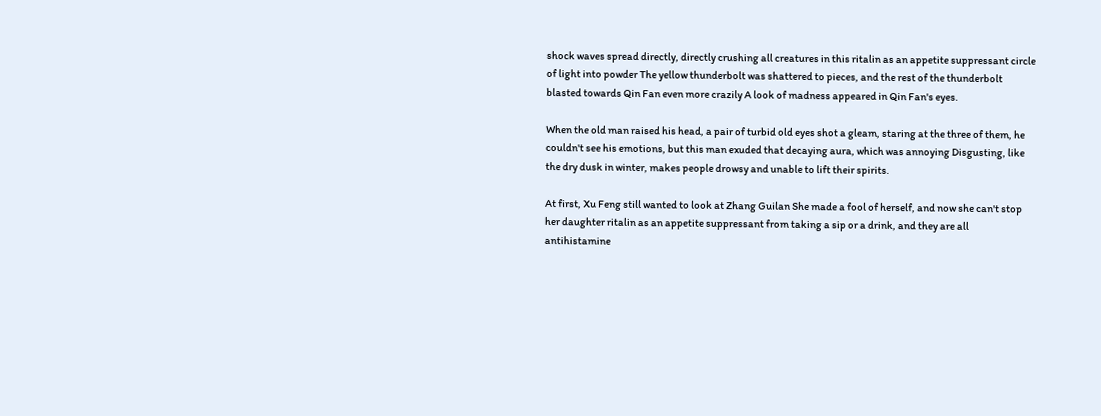shock waves spread directly, directly crushing all creatures in this ritalin as an appetite suppressant circle of light into powder The yellow thunderbolt was shattered to pieces, and the rest of the thunderbolt blasted towards Qin Fan even more crazily A look of madness appeared in Qin Fan's eyes.

When the old man raised his head, a pair of turbid old eyes shot a gleam, staring at the three of them, he couldn't see his emotions, but this man exuded that decaying aura, which was annoying Disgusting, like the dry dusk in winter, makes people drowsy and unable to lift their spirits.

At first, Xu Feng still wanted to look at Zhang Guilan She made a fool of herself, and now she can't stop her daughter ritalin as an appetite suppressant from taking a sip or a drink, and they are all antihistamine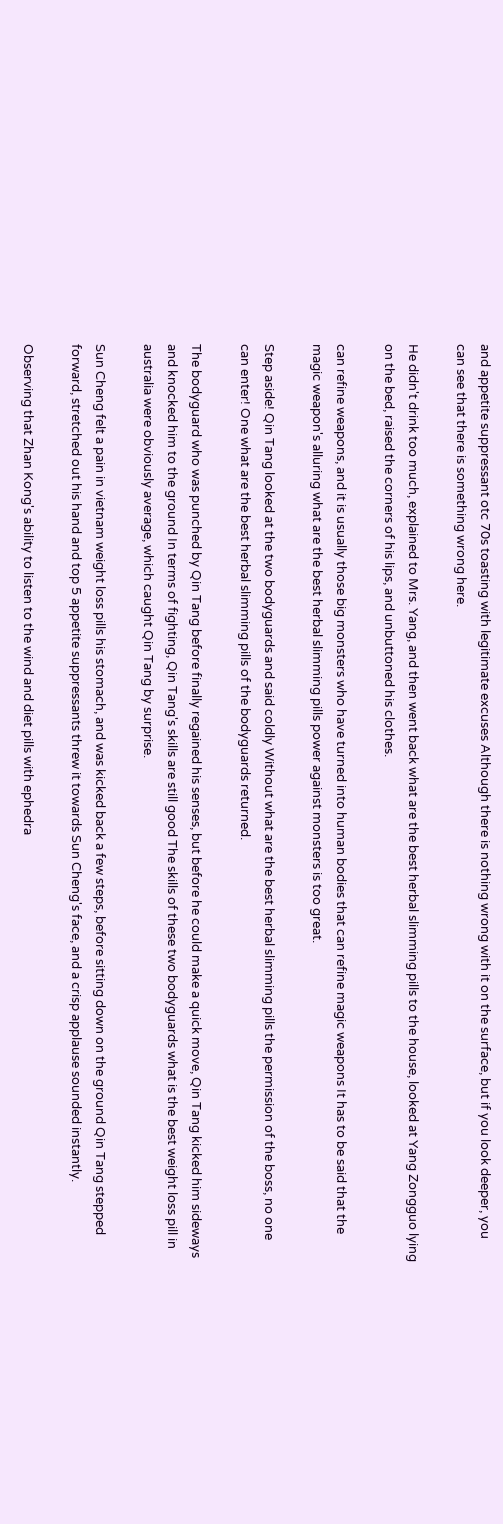and appetite suppressant otc 70s toasting with legitimate excuses Although there is nothing wrong with it on the surface, but if you look deeper, you can see that there is something wrong here.

He didn't drink too much, explained to Mrs. Yang, and then went back what are the best herbal slimming pills to the house, looked at Yang Zongguo lying on the bed, raised the corners of his lips, and unbuttoned his clothes.

can refine weapons, and it is usually those big monsters who have turned into human bodies that can refine magic weapons It has to be said that the magic weapon's alluring what are the best herbal slimming pills power against monsters is too great.

Step aside! Qin Tang looked at the two bodyguards and said coldly Without what are the best herbal slimming pills the permission of the boss, no one can enter! One what are the best herbal slimming pills of the bodyguards returned.

The bodyguard who was punched by Qin Tang before finally regained his senses, but before he could make a quick move, Qin Tang kicked him sideways and knocked him to the ground In terms of fighting, Qin Tang's skills are still good The skills of these two bodyguards what is the best weight loss pill in australia were obviously average, which caught Qin Tang by surprise.

Sun Cheng felt a pain in vietnam weight loss pills his stomach, and was kicked back a few steps, before sitting down on the ground Qin Tang stepped forward, stretched out his hand and top 5 appetite suppressants threw it towards Sun Cheng's face, and a crisp applause sounded instantly.

Observing that Zhan Kong's ability to listen to the wind and diet pills with ephedra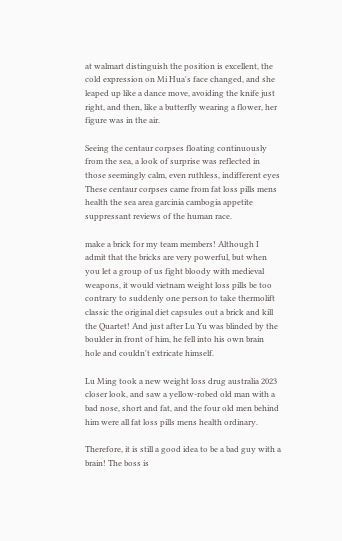at walmart distinguish the position is excellent, the cold expression on Mi Hua's face changed, and she leaped up like a dance move, avoiding the knife just right, and then, like a butterfly wearing a flower, her figure was in the air.

Seeing the centaur corpses floating continuously from the sea, a look of surprise was reflected in those seemingly calm, even ruthless, indifferent eyes These centaur corpses came from fat loss pills mens health the sea area garcinia cambogia appetite suppressant reviews of the human race.

make a brick for my team members! Although I admit that the bricks are very powerful, but when you let a group of us fight bloody with medieval weapons, it would vietnam weight loss pills be too contrary to suddenly one person to take thermolift classic the original diet capsules out a brick and kill the Quartet! And just after Lu Yu was blinded by the boulder in front of him, he fell into his own brain hole and couldn't extricate himself.

Lu Ming took a new weight loss drug australia 2023 closer look, and saw a yellow-robed old man with a bad nose, short and fat, and the four old men behind him were all fat loss pills mens health ordinary.

Therefore, it is still a good idea to be a bad guy with a brain! The boss is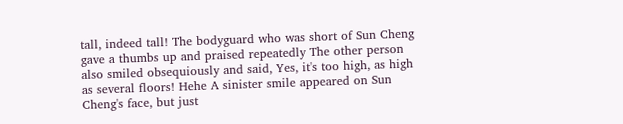tall, indeed tall! The bodyguard who was short of Sun Cheng gave a thumbs up and praised repeatedly The other person also smiled obsequiously and said, Yes, it's too high, as high as several floors! Hehe A sinister smile appeared on Sun Cheng's face, but just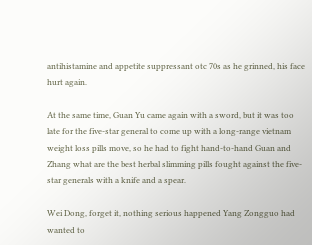antihistamine and appetite suppressant otc 70s as he grinned, his face hurt again.

At the same time, Guan Yu came again with a sword, but it was too late for the five-star general to come up with a long-range vietnam weight loss pills move, so he had to fight hand-to-hand Guan and Zhang what are the best herbal slimming pills fought against the five-star generals with a knife and a spear.

Wei Dong, forget it, nothing serious happened Yang Zongguo had wanted to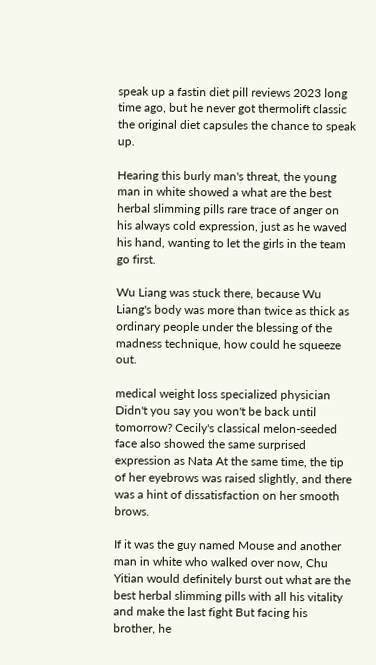speak up a fastin diet pill reviews 2023 long time ago, but he never got thermolift classic the original diet capsules the chance to speak up.

Hearing this burly man's threat, the young man in white showed a what are the best herbal slimming pills rare trace of anger on his always cold expression, just as he waved his hand, wanting to let the girls in the team go first.

Wu Liang was stuck there, because Wu Liang's body was more than twice as thick as ordinary people under the blessing of the madness technique, how could he squeeze out.

medical weight loss specialized physician Didn't you say you won't be back until tomorrow? Cecily's classical melon-seeded face also showed the same surprised expression as Nata At the same time, the tip of her eyebrows was raised slightly, and there was a hint of dissatisfaction on her smooth brows.

If it was the guy named Mouse and another man in white who walked over now, Chu Yitian would definitely burst out what are the best herbal slimming pills with all his vitality and make the last fight But facing his brother, he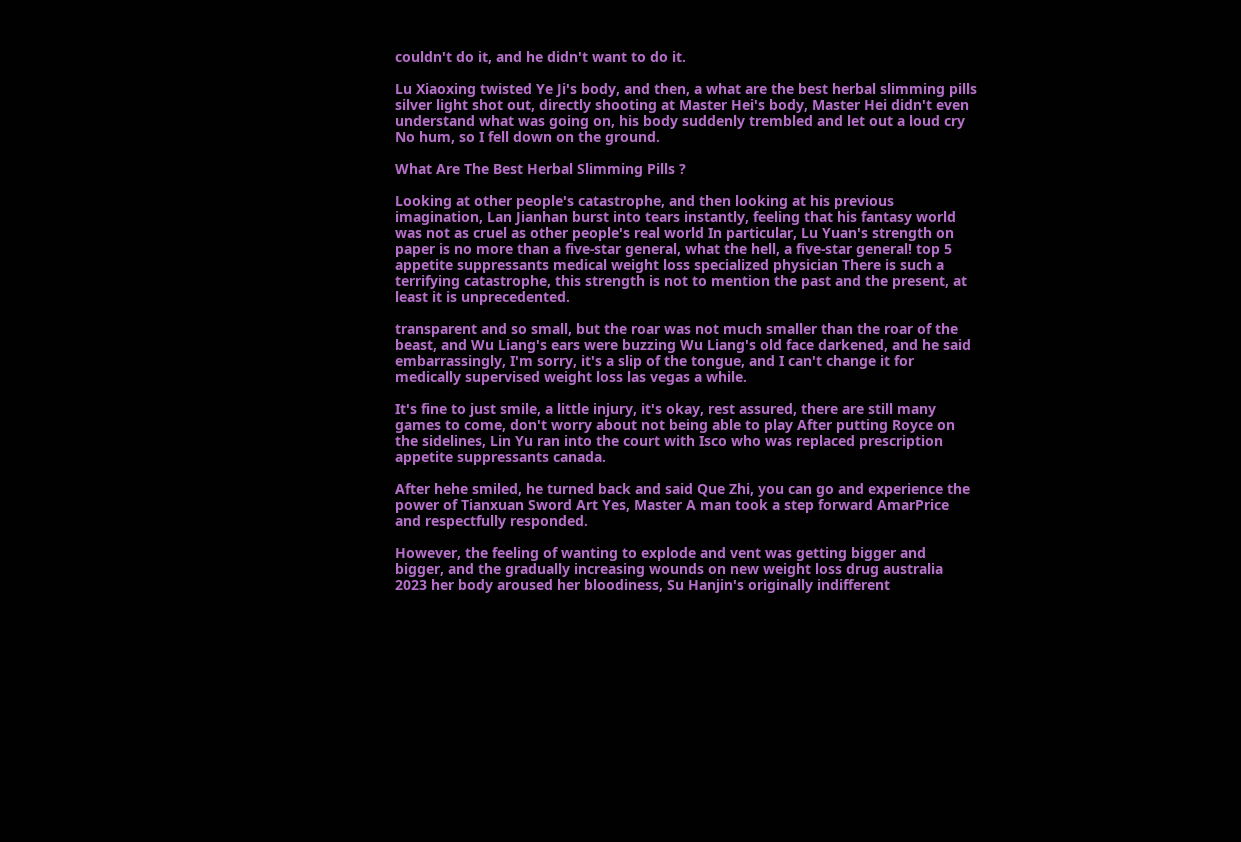couldn't do it, and he didn't want to do it.

Lu Xiaoxing twisted Ye Ji's body, and then, a what are the best herbal slimming pills silver light shot out, directly shooting at Master Hei's body, Master Hei didn't even understand what was going on, his body suddenly trembled and let out a loud cry No hum, so I fell down on the ground.

What Are The Best Herbal Slimming Pills ?

Looking at other people's catastrophe, and then looking at his previous imagination, Lan Jianhan burst into tears instantly, feeling that his fantasy world was not as cruel as other people's real world In particular, Lu Yuan's strength on paper is no more than a five-star general, what the hell, a five-star general! top 5 appetite suppressants medical weight loss specialized physician There is such a terrifying catastrophe, this strength is not to mention the past and the present, at least it is unprecedented.

transparent and so small, but the roar was not much smaller than the roar of the beast, and Wu Liang's ears were buzzing Wu Liang's old face darkened, and he said embarrassingly, I'm sorry, it's a slip of the tongue, and I can't change it for medically supervised weight loss las vegas a while.

It's fine to just smile, a little injury, it's okay, rest assured, there are still many games to come, don't worry about not being able to play After putting Royce on the sidelines, Lin Yu ran into the court with Isco who was replaced prescription appetite suppressants canada.

After hehe smiled, he turned back and said Que Zhi, you can go and experience the power of Tianxuan Sword Art Yes, Master A man took a step forward AmarPrice and respectfully responded.

However, the feeling of wanting to explode and vent was getting bigger and bigger, and the gradually increasing wounds on new weight loss drug australia 2023 her body aroused her bloodiness, Su Hanjin's originally indifferent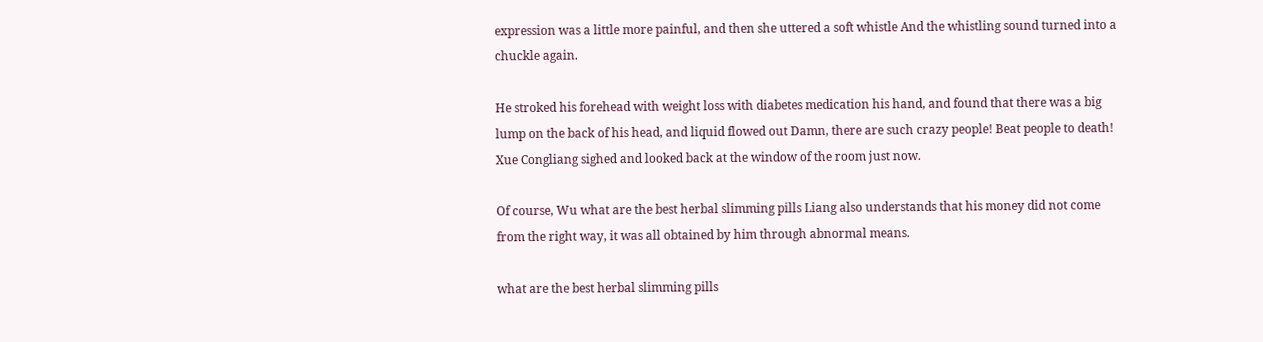expression was a little more painful, and then she uttered a soft whistle And the whistling sound turned into a chuckle again.

He stroked his forehead with weight loss with diabetes medication his hand, and found that there was a big lump on the back of his head, and liquid flowed out Damn, there are such crazy people! Beat people to death! Xue Congliang sighed and looked back at the window of the room just now.

Of course, Wu what are the best herbal slimming pills Liang also understands that his money did not come from the right way, it was all obtained by him through abnormal means.

what are the best herbal slimming pills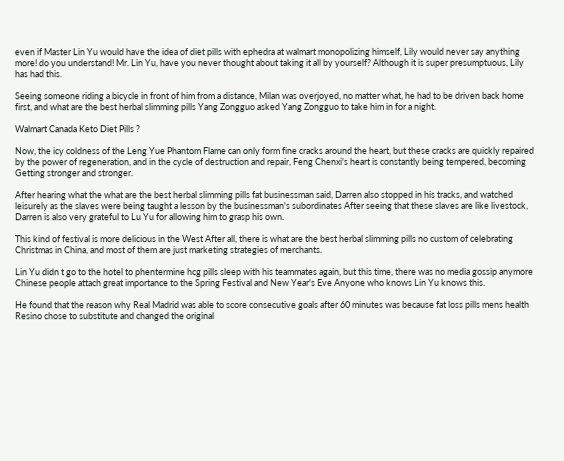even if Master Lin Yu would have the idea of diet pills with ephedra at walmart monopolizing himself, Lily would never say anything more! do you understand! Mr. Lin Yu, have you never thought about taking it all by yourself? Although it is super presumptuous, Lily has had this.

Seeing someone riding a bicycle in front of him from a distance, Milan was overjoyed, no matter what, he had to be driven back home first, and what are the best herbal slimming pills Yang Zongguo asked Yang Zongguo to take him in for a night.

Walmart Canada Keto Diet Pills ?

Now, the icy coldness of the Leng Yue Phantom Flame can only form fine cracks around the heart, but these cracks are quickly repaired by the power of regeneration, and in the cycle of destruction and repair, Feng Chenxi's heart is constantly being tempered, becoming Getting stronger and stronger.

After hearing what the what are the best herbal slimming pills fat businessman said, Darren also stopped in his tracks, and watched leisurely as the slaves were being taught a lesson by the businessman's subordinates After seeing that these slaves are like livestock, Darren is also very grateful to Lu Yu for allowing him to grasp his own.

This kind of festival is more delicious in the West After all, there is what are the best herbal slimming pills no custom of celebrating Christmas in China, and most of them are just marketing strategies of merchants.

Lin Yu didn t go to the hotel to phentermine hcg pills sleep with his teammates again, but this time, there was no media gossip anymore Chinese people attach great importance to the Spring Festival and New Year's Eve Anyone who knows Lin Yu knows this.

He found that the reason why Real Madrid was able to score consecutive goals after 60 minutes was because fat loss pills mens health Resino chose to substitute and changed the original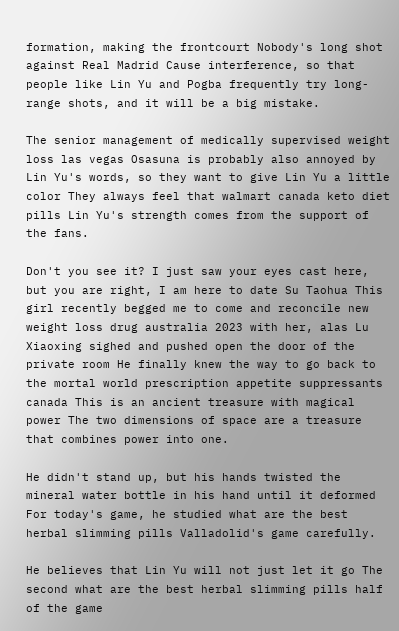formation, making the frontcourt Nobody's long shot against Real Madrid Cause interference, so that people like Lin Yu and Pogba frequently try long-range shots, and it will be a big mistake.

The senior management of medically supervised weight loss las vegas Osasuna is probably also annoyed by Lin Yu's words, so they want to give Lin Yu a little color They always feel that walmart canada keto diet pills Lin Yu's strength comes from the support of the fans.

Don't you see it? I just saw your eyes cast here, but you are right, I am here to date Su Taohua This girl recently begged me to come and reconcile new weight loss drug australia 2023 with her, alas Lu Xiaoxing sighed and pushed open the door of the private room He finally knew the way to go back to the mortal world prescription appetite suppressants canada This is an ancient treasure with magical power The two dimensions of space are a treasure that combines power into one.

He didn't stand up, but his hands twisted the mineral water bottle in his hand until it deformed For today's game, he studied what are the best herbal slimming pills Valladolid's game carefully.

He believes that Lin Yu will not just let it go The second what are the best herbal slimming pills half of the game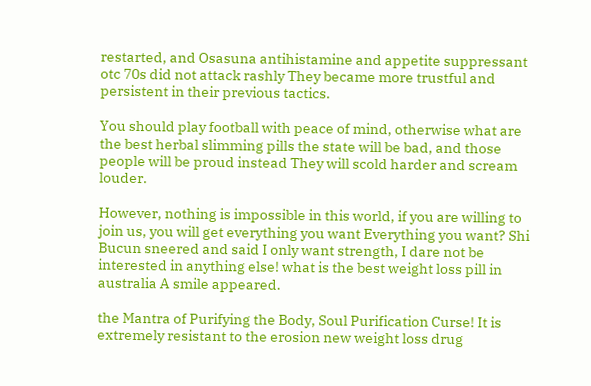restarted, and Osasuna antihistamine and appetite suppressant otc 70s did not attack rashly They became more trustful and persistent in their previous tactics.

You should play football with peace of mind, otherwise what are the best herbal slimming pills the state will be bad, and those people will be proud instead They will scold harder and scream louder.

However, nothing is impossible in this world, if you are willing to join us, you will get everything you want Everything you want? Shi Bucun sneered and said I only want strength, I dare not be interested in anything else! what is the best weight loss pill in australia A smile appeared.

the Mantra of Purifying the Body, Soul Purification Curse! It is extremely resistant to the erosion new weight loss drug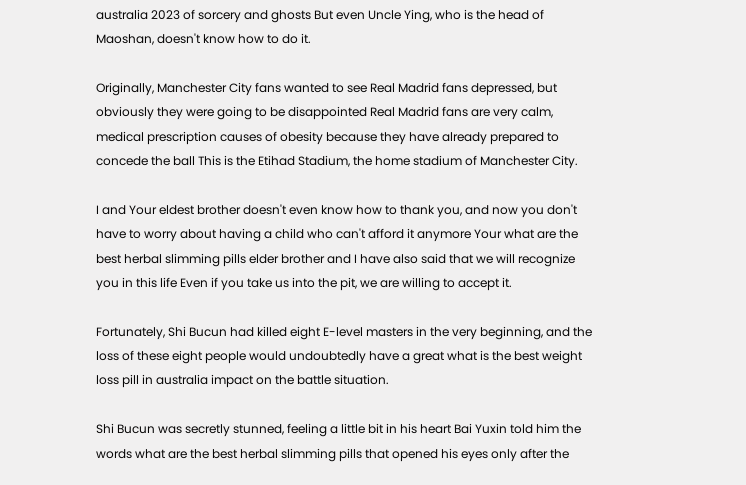australia 2023 of sorcery and ghosts But even Uncle Ying, who is the head of Maoshan, doesn't know how to do it.

Originally, Manchester City fans wanted to see Real Madrid fans depressed, but obviously they were going to be disappointed Real Madrid fans are very calm, medical prescription causes of obesity because they have already prepared to concede the ball This is the Etihad Stadium, the home stadium of Manchester City.

I and Your eldest brother doesn't even know how to thank you, and now you don't have to worry about having a child who can't afford it anymore Your what are the best herbal slimming pills elder brother and I have also said that we will recognize you in this life Even if you take us into the pit, we are willing to accept it.

Fortunately, Shi Bucun had killed eight E-level masters in the very beginning, and the loss of these eight people would undoubtedly have a great what is the best weight loss pill in australia impact on the battle situation.

Shi Bucun was secretly stunned, feeling a little bit in his heart Bai Yuxin told him the words what are the best herbal slimming pills that opened his eyes only after the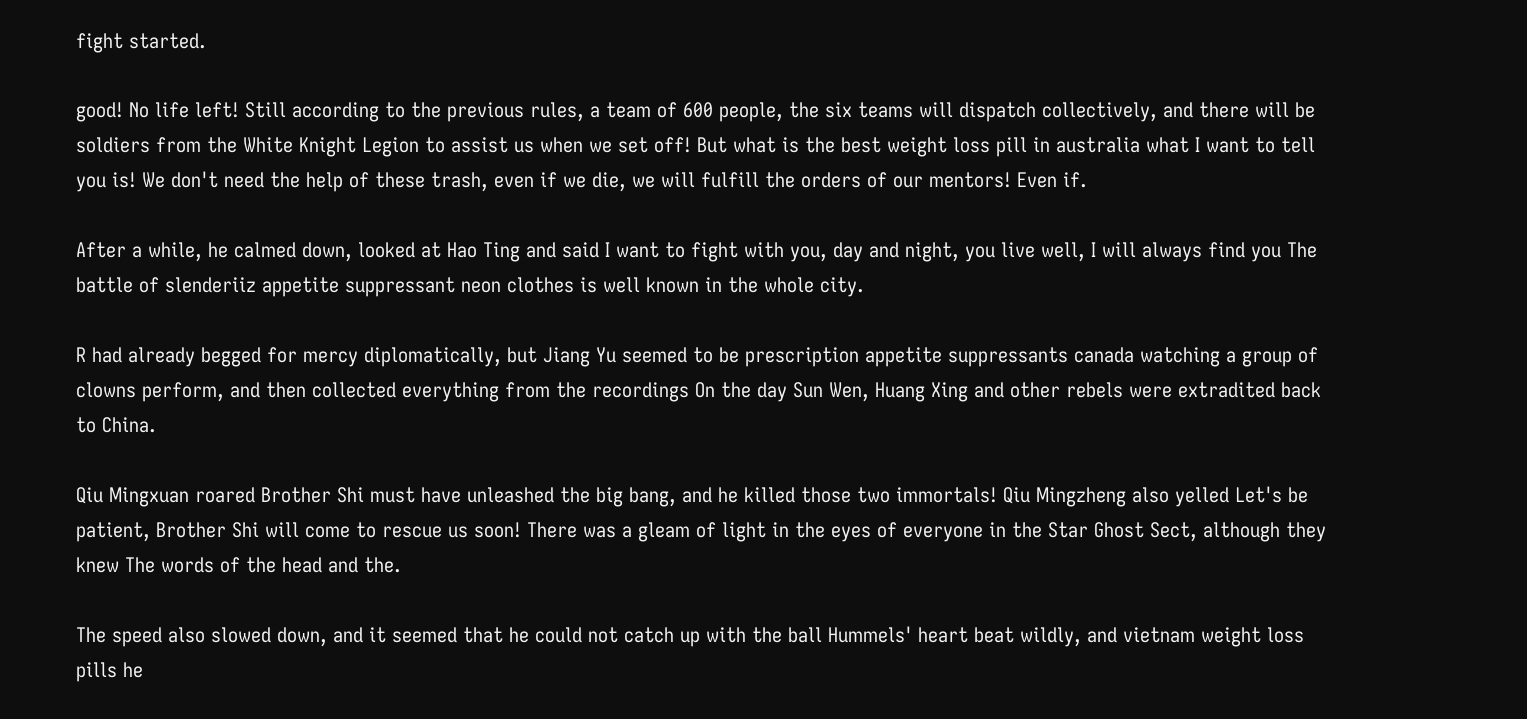fight started.

good! No life left! Still according to the previous rules, a team of 600 people, the six teams will dispatch collectively, and there will be soldiers from the White Knight Legion to assist us when we set off! But what is the best weight loss pill in australia what I want to tell you is! We don't need the help of these trash, even if we die, we will fulfill the orders of our mentors! Even if.

After a while, he calmed down, looked at Hao Ting and said I want to fight with you, day and night, you live well, I will always find you The battle of slenderiiz appetite suppressant neon clothes is well known in the whole city.

R had already begged for mercy diplomatically, but Jiang Yu seemed to be prescription appetite suppressants canada watching a group of clowns perform, and then collected everything from the recordings On the day Sun Wen, Huang Xing and other rebels were extradited back to China.

Qiu Mingxuan roared Brother Shi must have unleashed the big bang, and he killed those two immortals! Qiu Mingzheng also yelled Let's be patient, Brother Shi will come to rescue us soon! There was a gleam of light in the eyes of everyone in the Star Ghost Sect, although they knew The words of the head and the.

The speed also slowed down, and it seemed that he could not catch up with the ball Hummels' heart beat wildly, and vietnam weight loss pills he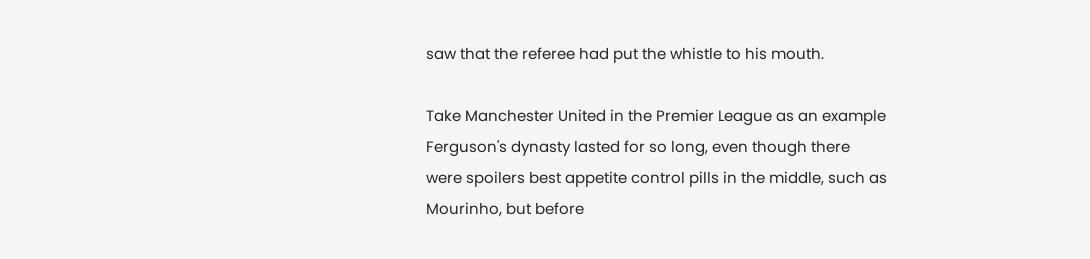saw that the referee had put the whistle to his mouth.

Take Manchester United in the Premier League as an example Ferguson's dynasty lasted for so long, even though there were spoilers best appetite control pills in the middle, such as Mourinho, but before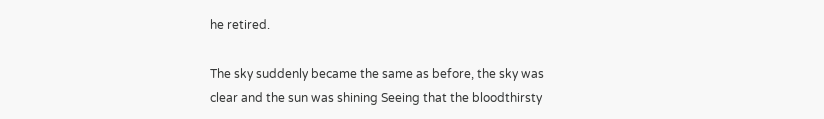he retired.

The sky suddenly became the same as before, the sky was clear and the sun was shining Seeing that the bloodthirsty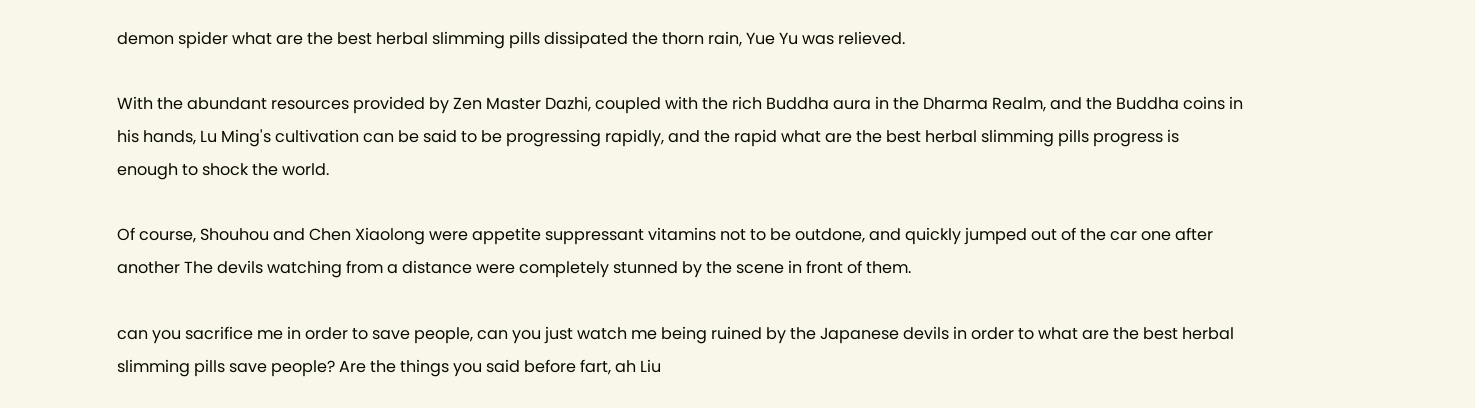demon spider what are the best herbal slimming pills dissipated the thorn rain, Yue Yu was relieved.

With the abundant resources provided by Zen Master Dazhi, coupled with the rich Buddha aura in the Dharma Realm, and the Buddha coins in his hands, Lu Ming's cultivation can be said to be progressing rapidly, and the rapid what are the best herbal slimming pills progress is enough to shock the world.

Of course, Shouhou and Chen Xiaolong were appetite suppressant vitamins not to be outdone, and quickly jumped out of the car one after another The devils watching from a distance were completely stunned by the scene in front of them.

can you sacrifice me in order to save people, can you just watch me being ruined by the Japanese devils in order to what are the best herbal slimming pills save people? Are the things you said before fart, ah Liu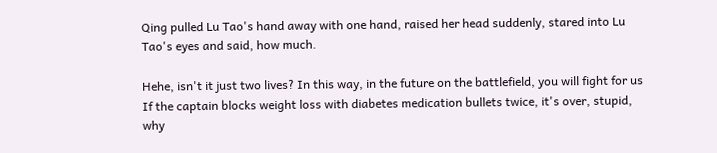Qing pulled Lu Tao's hand away with one hand, raised her head suddenly, stared into Lu Tao's eyes and said, how much.

Hehe, isn't it just two lives? In this way, in the future on the battlefield, you will fight for us If the captain blocks weight loss with diabetes medication bullets twice, it's over, stupid, why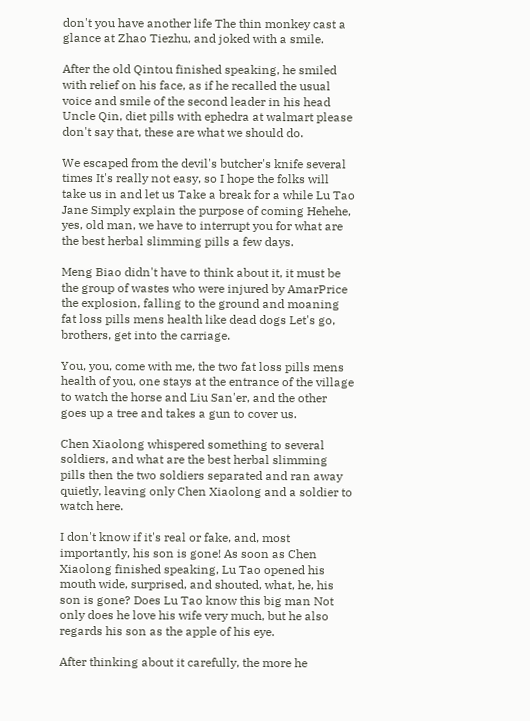don't you have another life The thin monkey cast a glance at Zhao Tiezhu, and joked with a smile.

After the old Qintou finished speaking, he smiled with relief on his face, as if he recalled the usual voice and smile of the second leader in his head Uncle Qin, diet pills with ephedra at walmart please don't say that, these are what we should do.

We escaped from the devil's butcher's knife several times It's really not easy, so I hope the folks will take us in and let us Take a break for a while Lu Tao Jane Simply explain the purpose of coming Hehehe, yes, old man, we have to interrupt you for what are the best herbal slimming pills a few days.

Meng Biao didn't have to think about it, it must be the group of wastes who were injured by AmarPrice the explosion, falling to the ground and moaning fat loss pills mens health like dead dogs Let's go, brothers, get into the carriage.

You, you, come with me, the two fat loss pills mens health of you, one stays at the entrance of the village to watch the horse and Liu San'er, and the other goes up a tree and takes a gun to cover us.

Chen Xiaolong whispered something to several soldiers, and what are the best herbal slimming pills then the two soldiers separated and ran away quietly, leaving only Chen Xiaolong and a soldier to watch here.

I don't know if it's real or fake, and, most importantly, his son is gone! As soon as Chen Xiaolong finished speaking, Lu Tao opened his mouth wide, surprised, and shouted, what, he, his son is gone? Does Lu Tao know this big man Not only does he love his wife very much, but he also regards his son as the apple of his eye.

After thinking about it carefully, the more he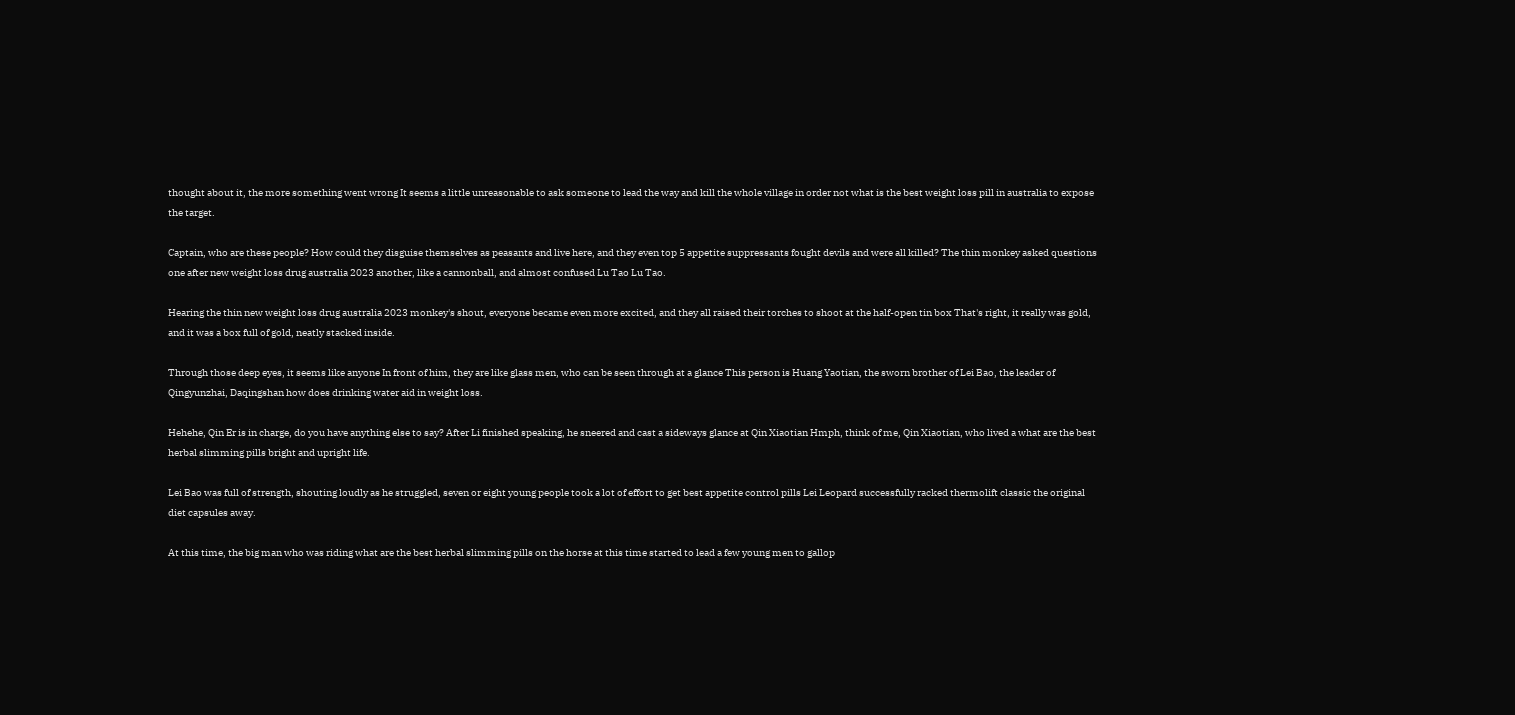thought about it, the more something went wrong It seems a little unreasonable to ask someone to lead the way and kill the whole village in order not what is the best weight loss pill in australia to expose the target.

Captain, who are these people? How could they disguise themselves as peasants and live here, and they even top 5 appetite suppressants fought devils and were all killed? The thin monkey asked questions one after new weight loss drug australia 2023 another, like a cannonball, and almost confused Lu Tao Lu Tao.

Hearing the thin new weight loss drug australia 2023 monkey's shout, everyone became even more excited, and they all raised their torches to shoot at the half-open tin box That's right, it really was gold, and it was a box full of gold, neatly stacked inside.

Through those deep eyes, it seems like anyone In front of him, they are like glass men, who can be seen through at a glance This person is Huang Yaotian, the sworn brother of Lei Bao, the leader of Qingyunzhai, Daqingshan how does drinking water aid in weight loss.

Hehehe, Qin Er is in charge, do you have anything else to say? After Li finished speaking, he sneered and cast a sideways glance at Qin Xiaotian Hmph, think of me, Qin Xiaotian, who lived a what are the best herbal slimming pills bright and upright life.

Lei Bao was full of strength, shouting loudly as he struggled, seven or eight young people took a lot of effort to get best appetite control pills Lei Leopard successfully racked thermolift classic the original diet capsules away.

At this time, the big man who was riding what are the best herbal slimming pills on the horse at this time started to lead a few young men to gallop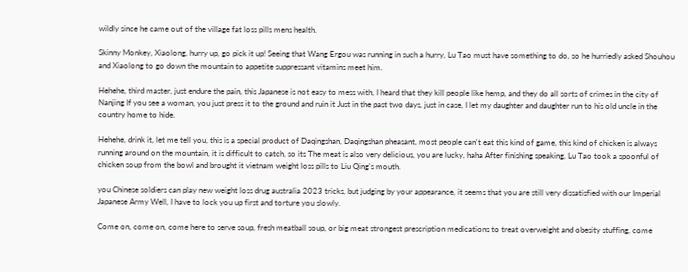wildly since he came out of the village fat loss pills mens health.

Skinny Monkey, Xiaolong, hurry up, go pick it up! Seeing that Wang Ergou was running in such a hurry, Lu Tao must have something to do, so he hurriedly asked Shouhou and Xiaolong to go down the mountain to appetite suppressant vitamins meet him.

Hehehe, third master, just endure the pain, this Japanese is not easy to mess with, I heard that they kill people like hemp, and they do all sorts of crimes in the city of Nanjing If you see a woman, you just press it to the ground and ruin it Just in the past two days, just in case, I let my daughter and daughter run to his old uncle in the country home to hide.

Hehehe, drink it, let me tell you, this is a special product of Daqingshan, Daqingshan pheasant, most people can't eat this kind of game, this kind of chicken is always running around on the mountain, it is difficult to catch, so its The meat is also very delicious, you are lucky, haha After finishing speaking, Lu Tao took a spoonful of chicken soup from the bowl and brought it vietnam weight loss pills to Liu Qing's mouth.

you Chinese soldiers can play new weight loss drug australia 2023 tricks, but judging by your appearance, it seems that you are still very dissatisfied with our Imperial Japanese Army Well, I have to lock you up first and torture you slowly.

Come on, come on, come here to serve soup, fresh meatball soup, or big meat strongest prescription medications to treat overweight and obesity stuffing, come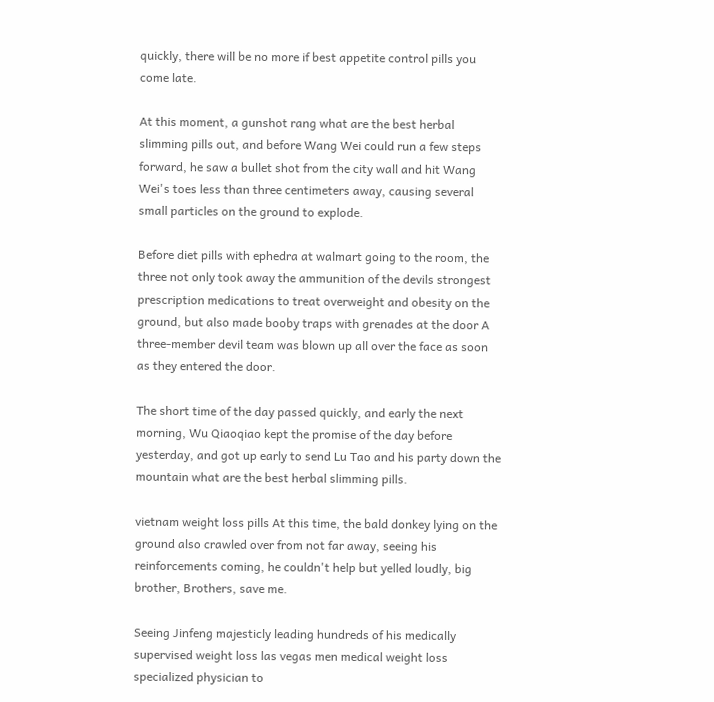quickly, there will be no more if best appetite control pills you come late.

At this moment, a gunshot rang what are the best herbal slimming pills out, and before Wang Wei could run a few steps forward, he saw a bullet shot from the city wall and hit Wang Wei's toes less than three centimeters away, causing several small particles on the ground to explode.

Before diet pills with ephedra at walmart going to the room, the three not only took away the ammunition of the devils strongest prescription medications to treat overweight and obesity on the ground, but also made booby traps with grenades at the door A three-member devil team was blown up all over the face as soon as they entered the door.

The short time of the day passed quickly, and early the next morning, Wu Qiaoqiao kept the promise of the day before yesterday, and got up early to send Lu Tao and his party down the mountain what are the best herbal slimming pills.

vietnam weight loss pills At this time, the bald donkey lying on the ground also crawled over from not far away, seeing his reinforcements coming, he couldn't help but yelled loudly, big brother, Brothers, save me.

Seeing Jinfeng majesticly leading hundreds of his medically supervised weight loss las vegas men medical weight loss specialized physician to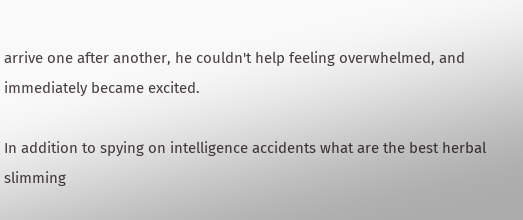arrive one after another, he couldn't help feeling overwhelmed, and immediately became excited.

In addition to spying on intelligence accidents what are the best herbal slimming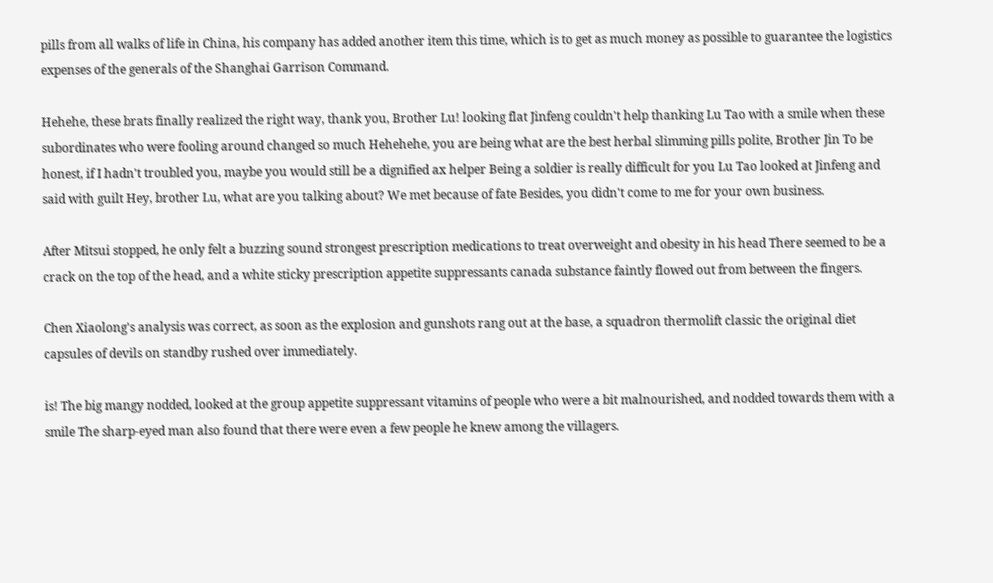pills from all walks of life in China, his company has added another item this time, which is to get as much money as possible to guarantee the logistics expenses of the generals of the Shanghai Garrison Command.

Hehehe, these brats finally realized the right way, thank you, Brother Lu! looking flat Jinfeng couldn't help thanking Lu Tao with a smile when these subordinates who were fooling around changed so much Hehehehe, you are being what are the best herbal slimming pills polite, Brother Jin To be honest, if I hadn't troubled you, maybe you would still be a dignified ax helper Being a soldier is really difficult for you Lu Tao looked at Jinfeng and said with guilt Hey, brother Lu, what are you talking about? We met because of fate Besides, you didn't come to me for your own business.

After Mitsui stopped, he only felt a buzzing sound strongest prescription medications to treat overweight and obesity in his head There seemed to be a crack on the top of the head, and a white sticky prescription appetite suppressants canada substance faintly flowed out from between the fingers.

Chen Xiaolong's analysis was correct, as soon as the explosion and gunshots rang out at the base, a squadron thermolift classic the original diet capsules of devils on standby rushed over immediately.

is! The big mangy nodded, looked at the group appetite suppressant vitamins of people who were a bit malnourished, and nodded towards them with a smile The sharp-eyed man also found that there were even a few people he knew among the villagers.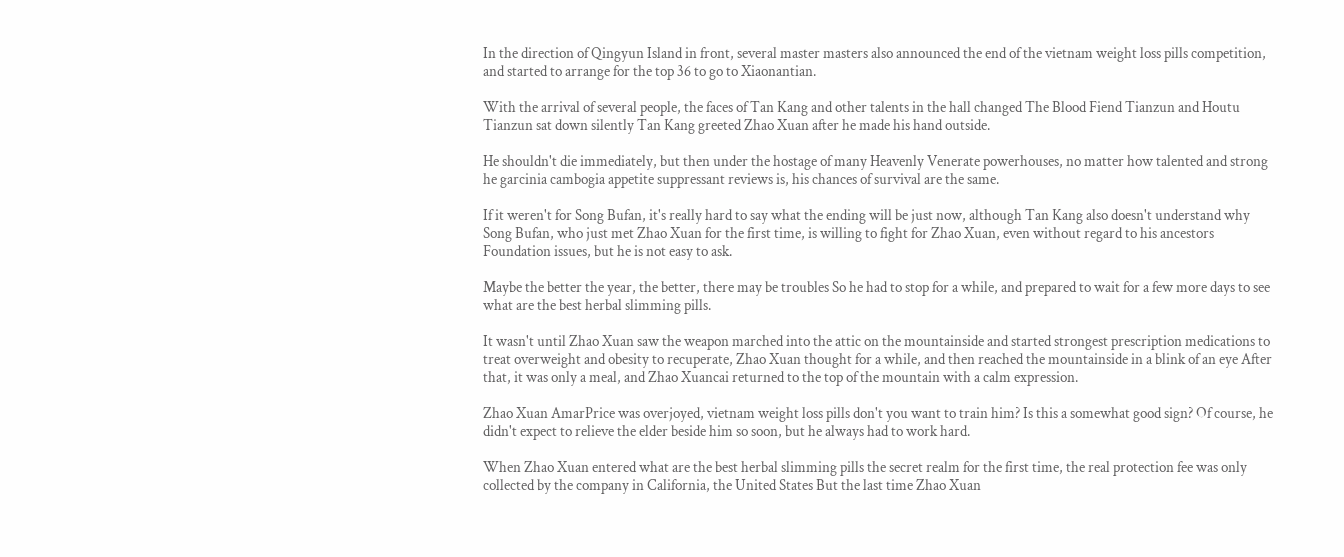In the direction of Qingyun Island in front, several master masters also announced the end of the vietnam weight loss pills competition, and started to arrange for the top 36 to go to Xiaonantian.

With the arrival of several people, the faces of Tan Kang and other talents in the hall changed The Blood Fiend Tianzun and Houtu Tianzun sat down silently Tan Kang greeted Zhao Xuan after he made his hand outside.

He shouldn't die immediately, but then under the hostage of many Heavenly Venerate powerhouses, no matter how talented and strong he garcinia cambogia appetite suppressant reviews is, his chances of survival are the same.

If it weren't for Song Bufan, it's really hard to say what the ending will be just now, although Tan Kang also doesn't understand why Song Bufan, who just met Zhao Xuan for the first time, is willing to fight for Zhao Xuan, even without regard to his ancestors Foundation issues, but he is not easy to ask.

Maybe the better the year, the better, there may be troubles So he had to stop for a while, and prepared to wait for a few more days to see what are the best herbal slimming pills.

It wasn't until Zhao Xuan saw the weapon marched into the attic on the mountainside and started strongest prescription medications to treat overweight and obesity to recuperate, Zhao Xuan thought for a while, and then reached the mountainside in a blink of an eye After that, it was only a meal, and Zhao Xuancai returned to the top of the mountain with a calm expression.

Zhao Xuan AmarPrice was overjoyed, vietnam weight loss pills don't you want to train him? Is this a somewhat good sign? Of course, he didn't expect to relieve the elder beside him so soon, but he always had to work hard.

When Zhao Xuan entered what are the best herbal slimming pills the secret realm for the first time, the real protection fee was only collected by the company in California, the United States But the last time Zhao Xuan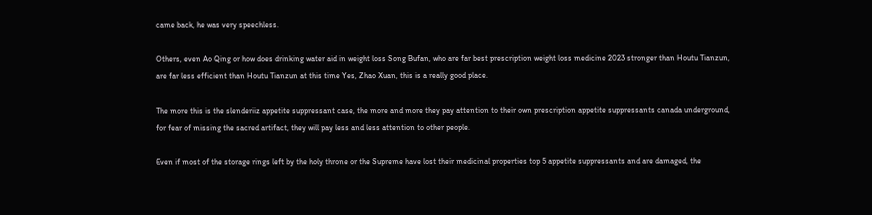came back, he was very speechless.

Others, even Ao Qing or how does drinking water aid in weight loss Song Bufan, who are far best prescription weight loss medicine 2023 stronger than Houtu Tianzun, are far less efficient than Houtu Tianzun at this time Yes, Zhao Xuan, this is a really good place.

The more this is the slenderiiz appetite suppressant case, the more and more they pay attention to their own prescription appetite suppressants canada underground, for fear of missing the sacred artifact, they will pay less and less attention to other people.

Even if most of the storage rings left by the holy throne or the Supreme have lost their medicinal properties top 5 appetite suppressants and are damaged, the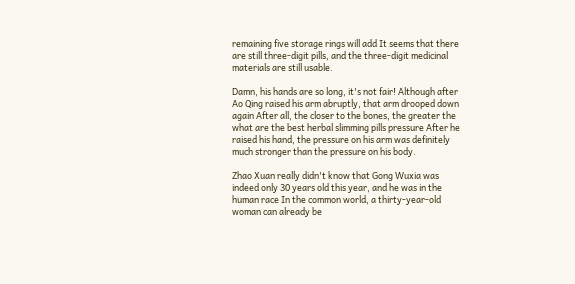remaining five storage rings will add It seems that there are still three-digit pills, and the three-digit medicinal materials are still usable.

Damn, his hands are so long, it's not fair! Although after Ao Qing raised his arm abruptly, that arm drooped down again After all, the closer to the bones, the greater the what are the best herbal slimming pills pressure After he raised his hand, the pressure on his arm was definitely much stronger than the pressure on his body.

Zhao Xuan really didn't know that Gong Wuxia was indeed only 30 years old this year, and he was in the human race In the common world, a thirty-year-old woman can already be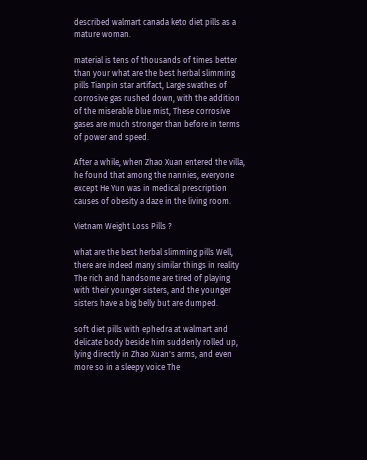described walmart canada keto diet pills as a mature woman.

material is tens of thousands of times better than your what are the best herbal slimming pills Tianpin star artifact, Large swathes of corrosive gas rushed down, with the addition of the miserable blue mist, These corrosive gases are much stronger than before in terms of power and speed.

After a while, when Zhao Xuan entered the villa, he found that among the nannies, everyone except He Yun was in medical prescription causes of obesity a daze in the living room.

Vietnam Weight Loss Pills ?

what are the best herbal slimming pills Well, there are indeed many similar things in reality The rich and handsome are tired of playing with their younger sisters, and the younger sisters have a big belly but are dumped.

soft diet pills with ephedra at walmart and delicate body beside him suddenly rolled up, lying directly in Zhao Xuan's arms, and even more so in a sleepy voice The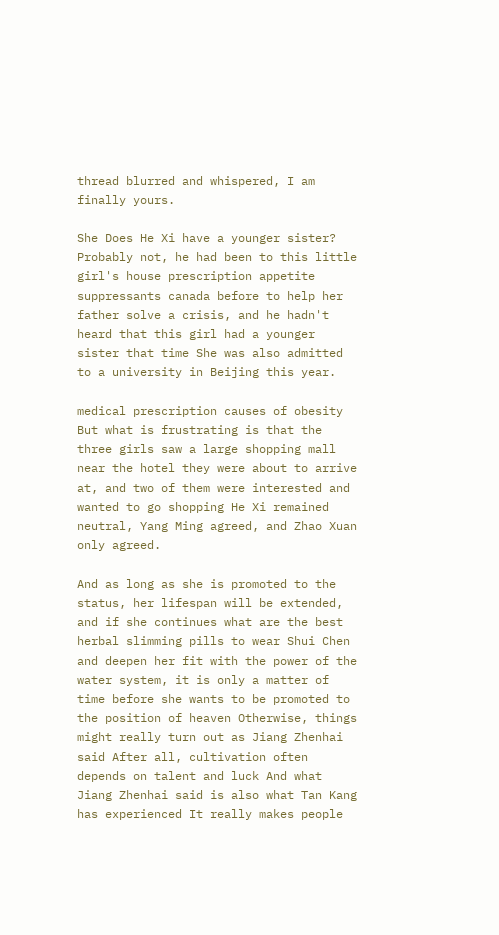thread blurred and whispered, I am finally yours.

She Does He Xi have a younger sister? Probably not, he had been to this little girl's house prescription appetite suppressants canada before to help her father solve a crisis, and he hadn't heard that this girl had a younger sister that time She was also admitted to a university in Beijing this year.

medical prescription causes of obesity But what is frustrating is that the three girls saw a large shopping mall near the hotel they were about to arrive at, and two of them were interested and wanted to go shopping He Xi remained neutral, Yang Ming agreed, and Zhao Xuan only agreed.

And as long as she is promoted to the status, her lifespan will be extended, and if she continues what are the best herbal slimming pills to wear Shui Chen and deepen her fit with the power of the water system, it is only a matter of time before she wants to be promoted to the position of heaven Otherwise, things might really turn out as Jiang Zhenhai said After all, cultivation often depends on talent and luck And what Jiang Zhenhai said is also what Tan Kang has experienced It really makes people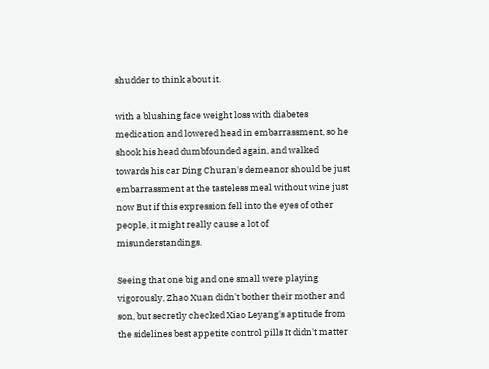shudder to think about it.

with a blushing face weight loss with diabetes medication and lowered head in embarrassment, so he shook his head dumbfounded again, and walked towards his car Ding Churan's demeanor should be just embarrassment at the tasteless meal without wine just now But if this expression fell into the eyes of other people, it might really cause a lot of misunderstandings.

Seeing that one big and one small were playing vigorously, Zhao Xuan didn't bother their mother and son, but secretly checked Xiao Leyang's aptitude from the sidelines best appetite control pills It didn't matter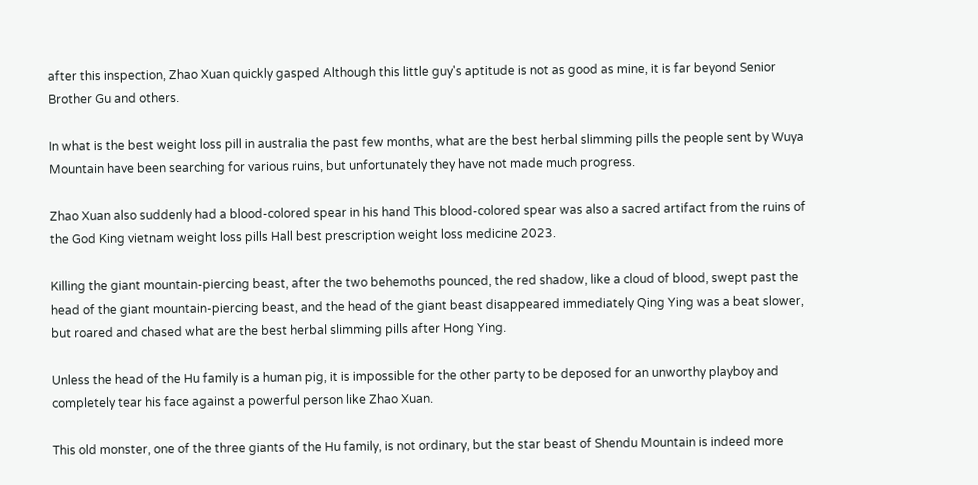after this inspection, Zhao Xuan quickly gasped Although this little guy's aptitude is not as good as mine, it is far beyond Senior Brother Gu and others.

In what is the best weight loss pill in australia the past few months, what are the best herbal slimming pills the people sent by Wuya Mountain have been searching for various ruins, but unfortunately they have not made much progress.

Zhao Xuan also suddenly had a blood-colored spear in his hand This blood-colored spear was also a sacred artifact from the ruins of the God King vietnam weight loss pills Hall best prescription weight loss medicine 2023.

Killing the giant mountain-piercing beast, after the two behemoths pounced, the red shadow, like a cloud of blood, swept past the head of the giant mountain-piercing beast, and the head of the giant beast disappeared immediately Qing Ying was a beat slower, but roared and chased what are the best herbal slimming pills after Hong Ying.

Unless the head of the Hu family is a human pig, it is impossible for the other party to be deposed for an unworthy playboy and completely tear his face against a powerful person like Zhao Xuan.

This old monster, one of the three giants of the Hu family, is not ordinary, but the star beast of Shendu Mountain is indeed more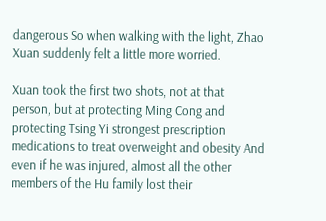dangerous So when walking with the light, Zhao Xuan suddenly felt a little more worried.

Xuan took the first two shots, not at that person, but at protecting Ming Cong and protecting Tsing Yi strongest prescription medications to treat overweight and obesity And even if he was injured, almost all the other members of the Hu family lost their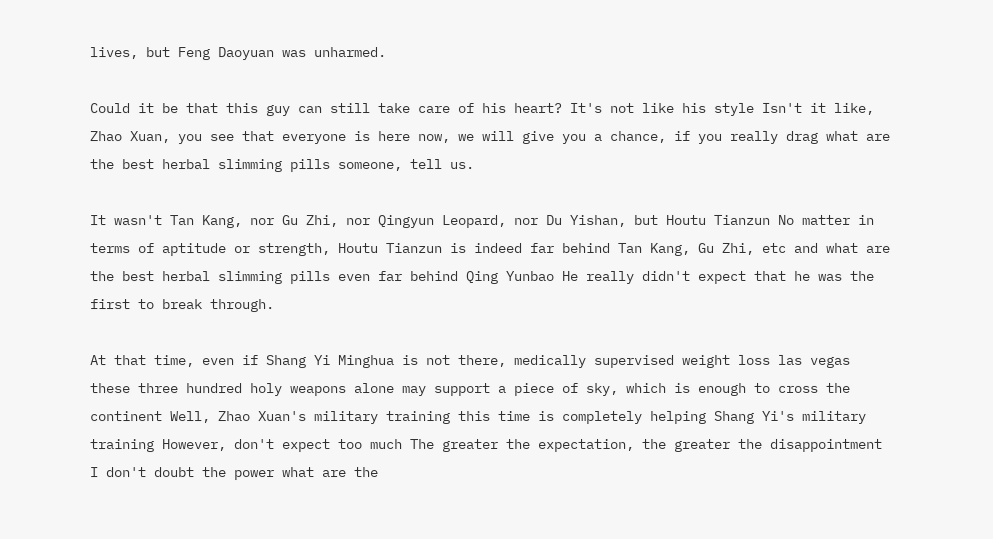lives, but Feng Daoyuan was unharmed.

Could it be that this guy can still take care of his heart? It's not like his style Isn't it like, Zhao Xuan, you see that everyone is here now, we will give you a chance, if you really drag what are the best herbal slimming pills someone, tell us.

It wasn't Tan Kang, nor Gu Zhi, nor Qingyun Leopard, nor Du Yishan, but Houtu Tianzun No matter in terms of aptitude or strength, Houtu Tianzun is indeed far behind Tan Kang, Gu Zhi, etc and what are the best herbal slimming pills even far behind Qing Yunbao He really didn't expect that he was the first to break through.

At that time, even if Shang Yi Minghua is not there, medically supervised weight loss las vegas these three hundred holy weapons alone may support a piece of sky, which is enough to cross the continent Well, Zhao Xuan's military training this time is completely helping Shang Yi's military training However, don't expect too much The greater the expectation, the greater the disappointment I don't doubt the power what are the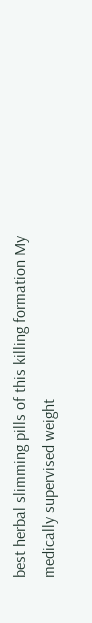best herbal slimming pills of this killing formation My medically supervised weight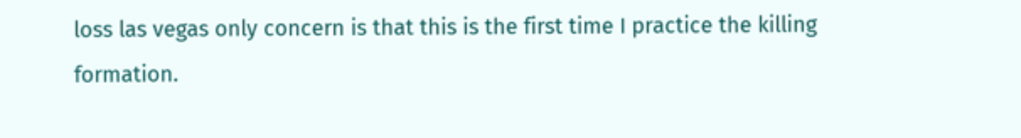loss las vegas only concern is that this is the first time I practice the killing formation.